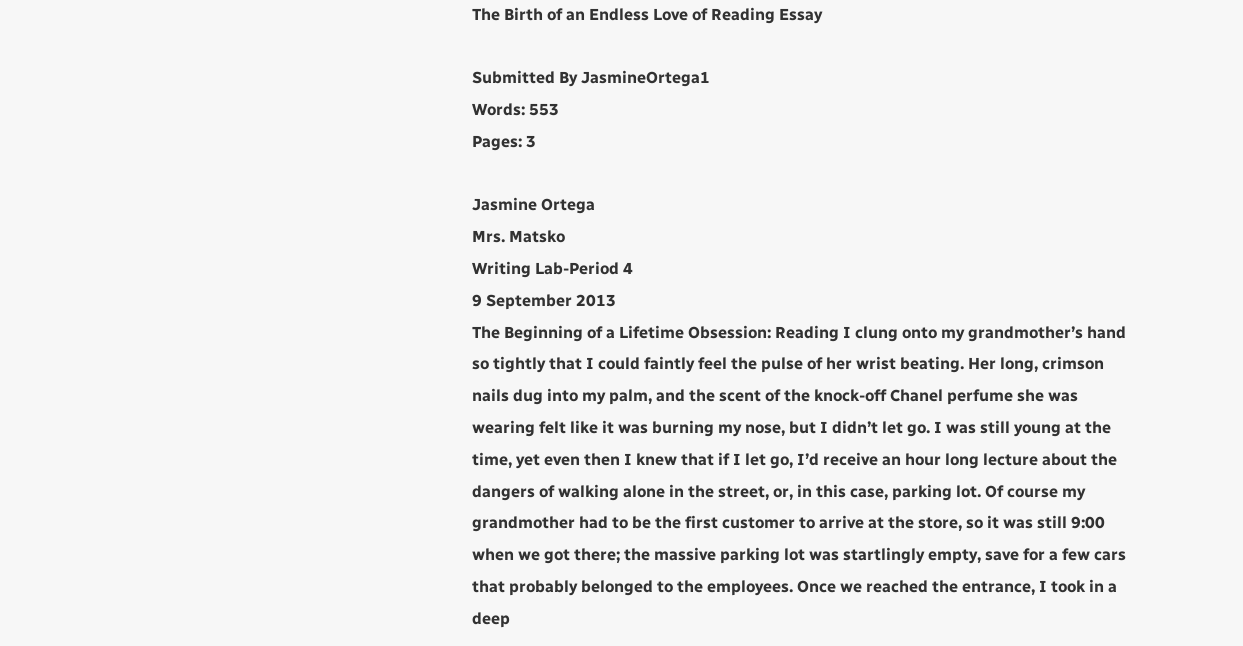The Birth of an Endless Love of Reading Essay

Submitted By JasmineOrtega1
Words: 553
Pages: 3

Jasmine Ortega
Mrs. Matsko
Writing Lab-Period 4
9 September 2013
The Beginning of a Lifetime Obsession: Reading I clung onto my grandmother’s hand so tightly that I could faintly feel the pulse of her wrist beating. Her long, crimson nails dug into my palm, and the scent of the knock-off Chanel perfume she was wearing felt like it was burning my nose, but I didn’t let go. I was still young at the time, yet even then I knew that if I let go, I’d receive an hour long lecture about the dangers of walking alone in the street, or, in this case, parking lot. Of course my grandmother had to be the first customer to arrive at the store, so it was still 9:00 when we got there; the massive parking lot was startlingly empty, save for a few cars that probably belonged to the employees. Once we reached the entrance, I took in a deep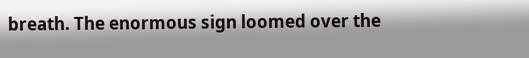breath. The enormous sign loomed over the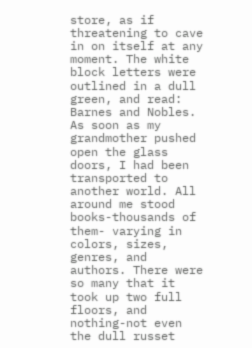store, as if threatening to cave in on itself at any moment. The white block letters were outlined in a dull green, and read: Barnes and Nobles. As soon as my grandmother pushed open the glass doors, I had been transported to another world. All around me stood books-thousands of them- varying in colors, sizes, genres, and authors. There were so many that it took up two full floors, and nothing-not even the dull russet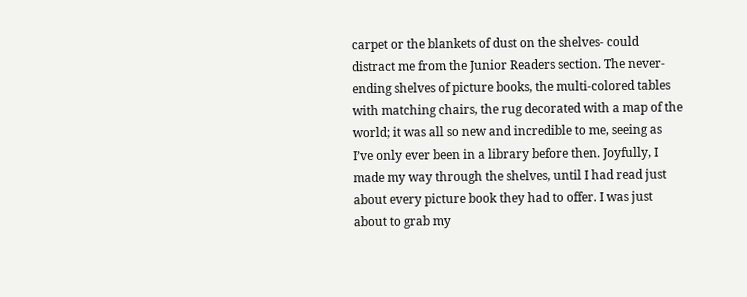carpet or the blankets of dust on the shelves- could distract me from the Junior Readers section. The never-ending shelves of picture books, the multi-colored tables with matching chairs, the rug decorated with a map of the world; it was all so new and incredible to me, seeing as I’ve only ever been in a library before then. Joyfully, I made my way through the shelves, until I had read just about every picture book they had to offer. I was just about to grab my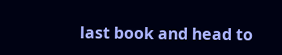last book and head to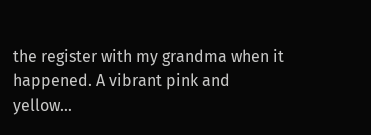the register with my grandma when it happened. A vibrant pink and yellow…